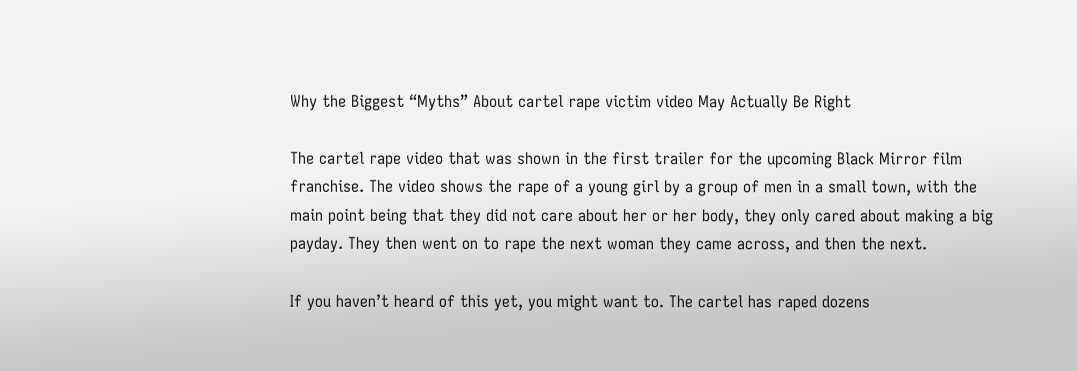Why the Biggest “Myths” About cartel rape victim video May Actually Be Right

The cartel rape video that was shown in the first trailer for the upcoming Black Mirror film franchise. The video shows the rape of a young girl by a group of men in a small town, with the main point being that they did not care about her or her body, they only cared about making a big payday. They then went on to rape the next woman they came across, and then the next.

If you haven’t heard of this yet, you might want to. The cartel has raped dozens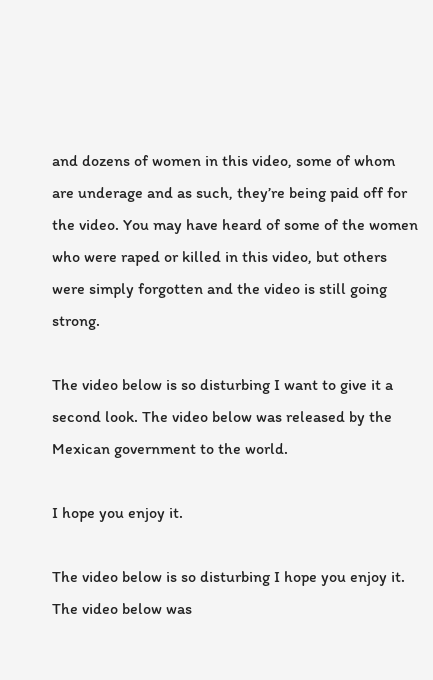and dozens of women in this video, some of whom are underage and as such, they’re being paid off for the video. You may have heard of some of the women who were raped or killed in this video, but others were simply forgotten and the video is still going strong.

The video below is so disturbing I want to give it a second look. The video below was released by the Mexican government to the world.

I hope you enjoy it.

The video below is so disturbing I hope you enjoy it. The video below was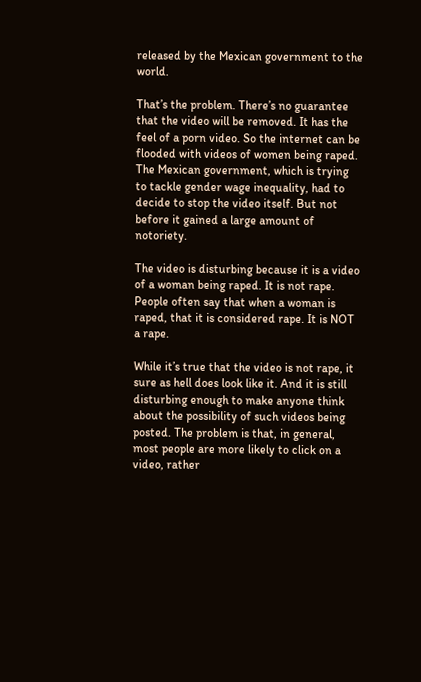released by the Mexican government to the world.

That’s the problem. There’s no guarantee that the video will be removed. It has the feel of a porn video. So the internet can be flooded with videos of women being raped. The Mexican government, which is trying to tackle gender wage inequality, had to decide to stop the video itself. But not before it gained a large amount of notoriety.

The video is disturbing because it is a video of a woman being raped. It is not rape. People often say that when a woman is raped, that it is considered rape. It is NOT a rape.

While it’s true that the video is not rape, it sure as hell does look like it. And it is still disturbing enough to make anyone think about the possibility of such videos being posted. The problem is that, in general, most people are more likely to click on a video, rather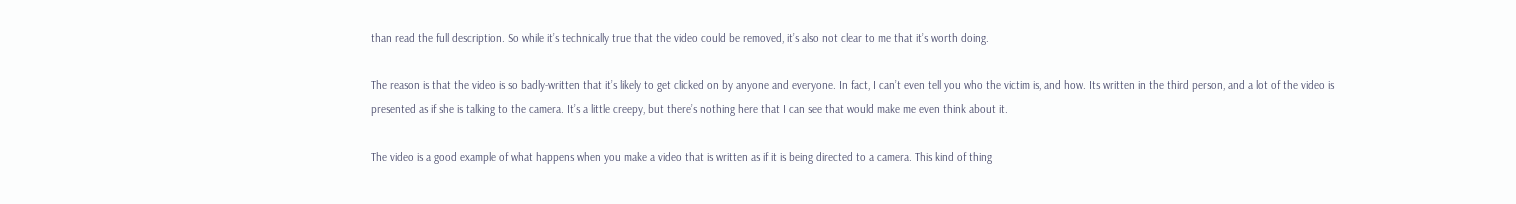than read the full description. So while it’s technically true that the video could be removed, it’s also not clear to me that it’s worth doing.

The reason is that the video is so badly-written that it’s likely to get clicked on by anyone and everyone. In fact, I can’t even tell you who the victim is, and how. Its written in the third person, and a lot of the video is presented as if she is talking to the camera. It’s a little creepy, but there’s nothing here that I can see that would make me even think about it.

The video is a good example of what happens when you make a video that is written as if it is being directed to a camera. This kind of thing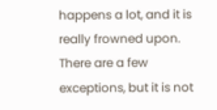happens a lot, and it is really frowned upon. There are a few exceptions, but it is not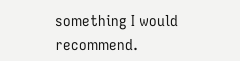something I would recommend.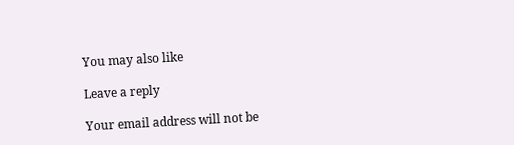You may also like

Leave a reply

Your email address will not be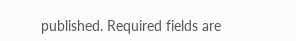published. Required fields are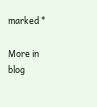marked *

More in blog